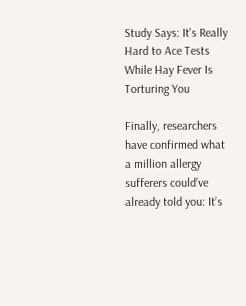Study Says: It's Really Hard to Ace Tests While Hay Fever Is Torturing You

Finally, researchers have confirmed what a million allergy sufferers could’ve already told you: It’s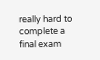really hard to complete a final exam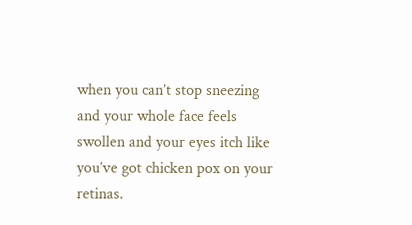when you can’t stop sneezing and your whole face feels swollen and your eyes itch like you’ve got chicken pox on your retinas.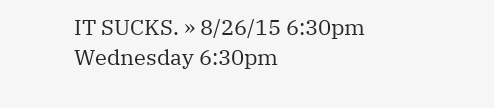IT SUCKS. » 8/26/15 6:30pm Wednesday 6:30pm